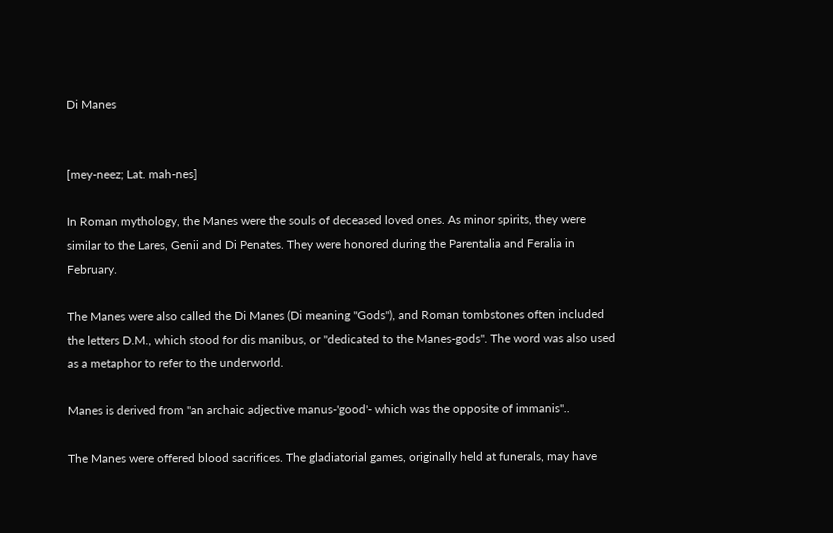Di Manes


[mey-neez; Lat. mah-nes]

In Roman mythology, the Manes were the souls of deceased loved ones. As minor spirits, they were similar to the Lares, Genii and Di Penates. They were honored during the Parentalia and Feralia in February.

The Manes were also called the Di Manes (Di meaning "Gods"), and Roman tombstones often included the letters D.M., which stood for dis manibus, or "dedicated to the Manes-gods". The word was also used as a metaphor to refer to the underworld.

Manes is derived from "an archaic adjective manus-'good'- which was the opposite of immanis"..

The Manes were offered blood sacrifices. The gladiatorial games, originally held at funerals, may have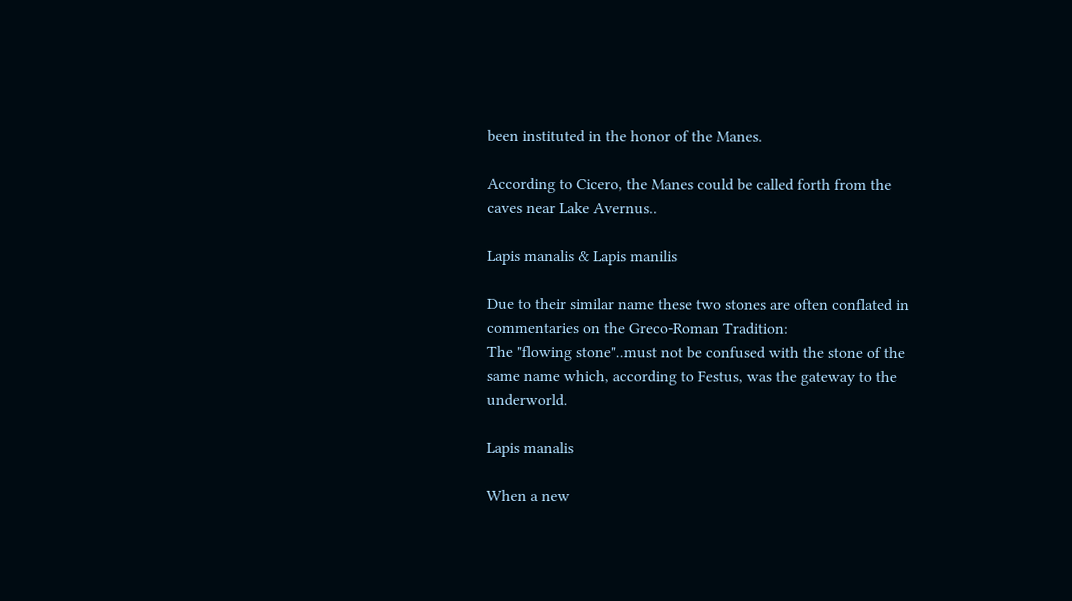been instituted in the honor of the Manes.

According to Cicero, the Manes could be called forth from the caves near Lake Avernus..

Lapis manalis & Lapis manilis

Due to their similar name these two stones are often conflated in commentaries on the Greco-Roman Tradition:
The "flowing stone"..must not be confused with the stone of the same name which, according to Festus, was the gateway to the underworld.

Lapis manalis

When a new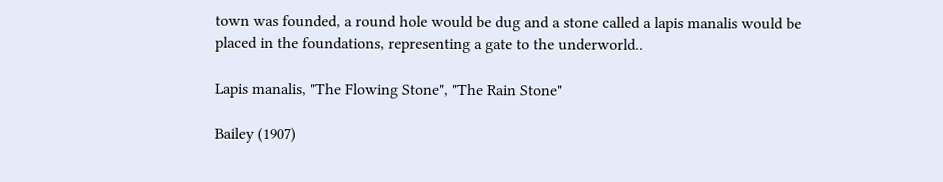town was founded, a round hole would be dug and a stone called a lapis manalis would be placed in the foundations, representing a gate to the underworld..

Lapis manalis, "The Flowing Stone", "The Rain Stone"

Bailey (1907)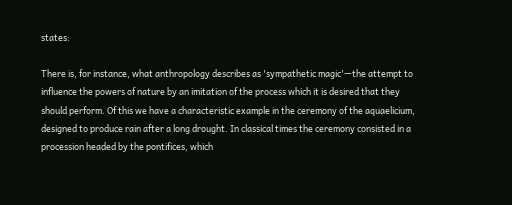states:

There is, for instance, what anthropology describes as 'sympathetic magic'—the attempt to influence the powers of nature by an imitation of the process which it is desired that they should perform. Of this we have a characteristic example in the ceremony of the aquaelicium, designed to produce rain after a long drought. In classical times the ceremony consisted in a procession headed by the pontifices, which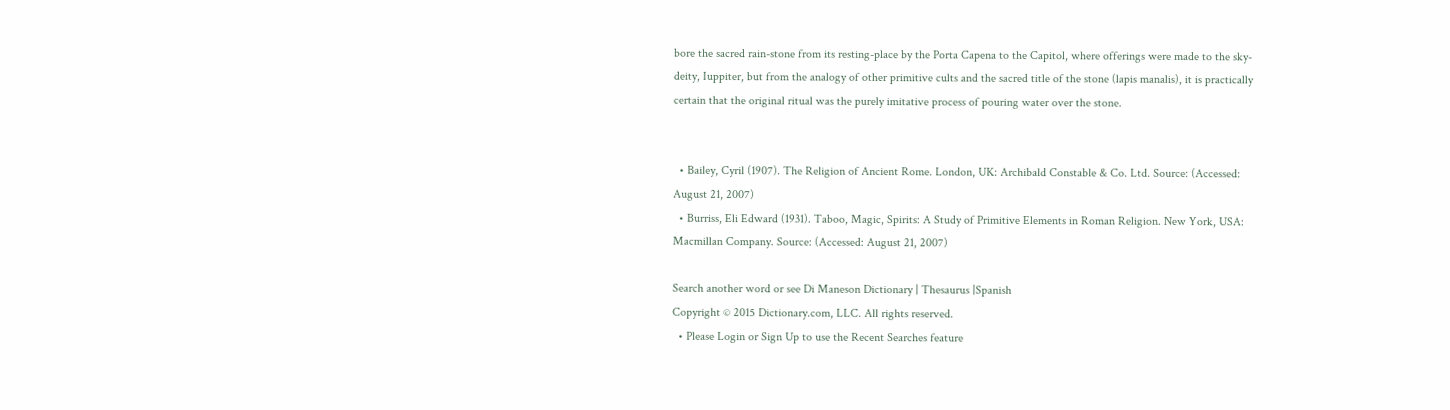bore the sacred rain-stone from its resting-place by the Porta Capena to the Capitol, where offerings were made to the sky-deity, Iuppiter, but from the analogy of other primitive cults and the sacred title of the stone (lapis manalis), it is practically certain that the original ritual was the purely imitative process of pouring water over the stone.


  • Bailey, Cyril (1907). The Religion of Ancient Rome. London, UK: Archibald Constable & Co. Ltd. Source: (Accessed: August 21, 2007)
  • Burriss, Eli Edward (1931). Taboo, Magic, Spirits: A Study of Primitive Elements in Roman Religion. New York, USA: Macmillan Company. Source: (Accessed: August 21, 2007)

Search another word or see Di Maneson Dictionary | Thesaurus |Spanish
Copyright © 2015 Dictionary.com, LLC. All rights reserved.
  • Please Login or Sign Up to use the Recent Searches feature